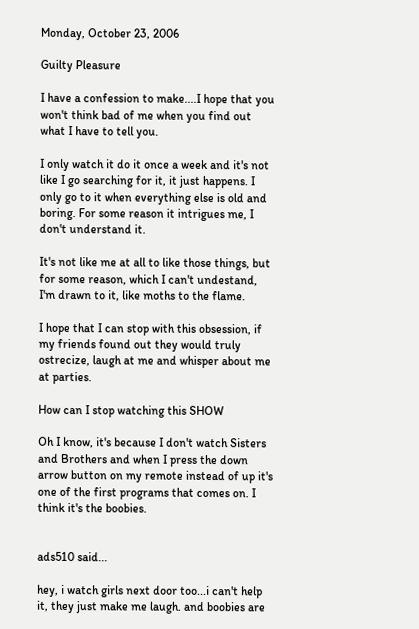Monday, October 23, 2006

Guilty Pleasure

I have a confession to make....I hope that you won't think bad of me when you find out what I have to tell you.

I only watch it do it once a week and it's not like I go searching for it, it just happens. I only go to it when everything else is old and boring. For some reason it intrigues me, I don't understand it.

It's not like me at all to like those things, but for some reason, which I can't undestand, I'm drawn to it, like moths to the flame.

I hope that I can stop with this obsession, if my friends found out they would truly ostrecize, laugh at me and whisper about me at parties.

How can I stop watching this SHOW

Oh I know, it's because I don't watch Sisters and Brothers and when I press the down arrow button on my remote instead of up it's one of the first programs that comes on. I think it's the boobies.


ads510 said...

hey, i watch girls next door too...i can't help it, they just make me laugh. and boobies are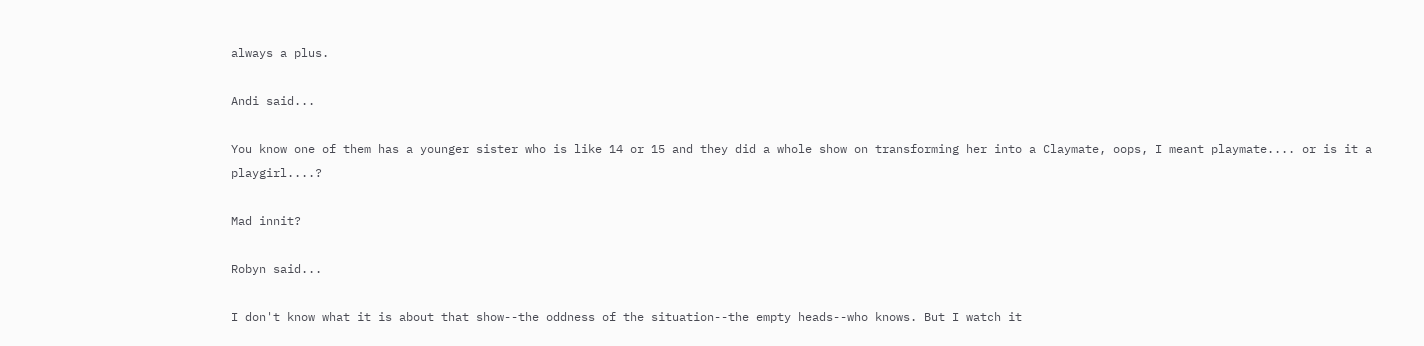always a plus.

Andi said...

You know one of them has a younger sister who is like 14 or 15 and they did a whole show on transforming her into a Claymate, oops, I meant playmate.... or is it a playgirl....?

Mad innit?

Robyn said...

I don't know what it is about that show--the oddness of the situation--the empty heads--who knows. But I watch it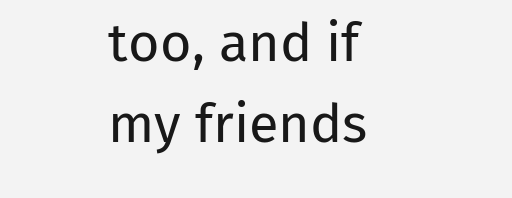too, and if my friends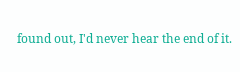found out, I'd never hear the end of it.